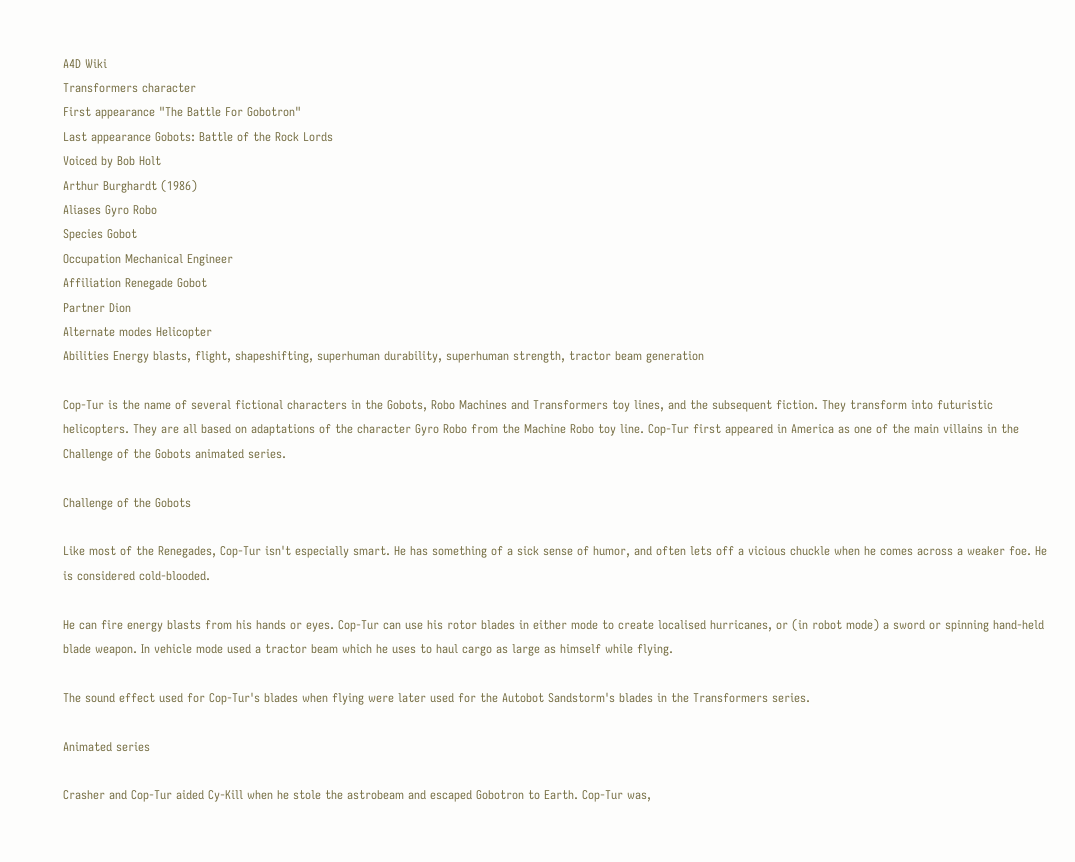A4D Wiki
Transformers character
First appearance "The Battle For Gobotron"
Last appearance Gobots: Battle of the Rock Lords
Voiced by Bob Holt
Arthur Burghardt (1986)
Aliases Gyro Robo
Species Gobot
Occupation Mechanical Engineer
Affiliation Renegade Gobot
Partner Dion
Alternate modes Helicopter
Abilities Energy blasts, flight, shapeshifting, superhuman durability, superhuman strength, tractor beam generation

Cop-Tur is the name of several fictional characters in the Gobots, Robo Machines and Transformers toy lines, and the subsequent fiction. They transform into futuristic helicopters. They are all based on adaptations of the character Gyro Robo from the Machine Robo toy line. Cop-Tur first appeared in America as one of the main villains in the Challenge of the Gobots animated series.

Challenge of the Gobots

Like most of the Renegades, Cop-Tur isn't especially smart. He has something of a sick sense of humor, and often lets off a vicious chuckle when he comes across a weaker foe. He is considered cold-blooded.

He can fire energy blasts from his hands or eyes. Cop-Tur can use his rotor blades in either mode to create localised hurricanes, or (in robot mode) a sword or spinning hand-held blade weapon. In vehicle mode used a tractor beam which he uses to haul cargo as large as himself while flying.

The sound effect used for Cop-Tur's blades when flying were later used for the Autobot Sandstorm's blades in the Transformers series.

Animated series

Crasher and Cop-Tur aided Cy-Kill when he stole the astrobeam and escaped Gobotron to Earth. Cop-Tur was,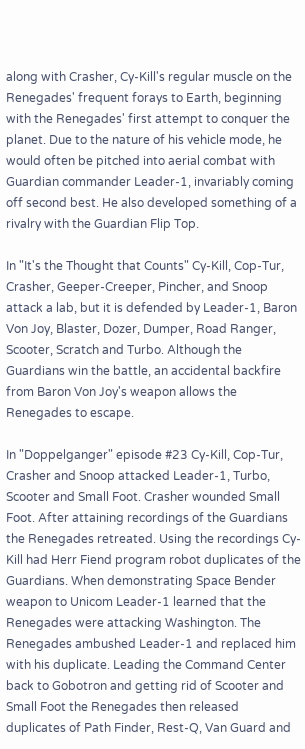along with Crasher, Cy-Kill's regular muscle on the Renegades' frequent forays to Earth, beginning with the Renegades' first attempt to conquer the planet. Due to the nature of his vehicle mode, he would often be pitched into aerial combat with Guardian commander Leader-1, invariably coming off second best. He also developed something of a rivalry with the Guardian Flip Top.

In "It's the Thought that Counts" Cy-Kill, Cop-Tur, Crasher, Geeper-Creeper, Pincher, and Snoop attack a lab, but it is defended by Leader-1, Baron Von Joy, Blaster, Dozer, Dumper, Road Ranger, Scooter, Scratch and Turbo. Although the Guardians win the battle, an accidental backfire from Baron Von Joy's weapon allows the Renegades to escape.

In "Doppelganger" episode #23 Cy-Kill, Cop-Tur, Crasher and Snoop attacked Leader-1, Turbo, Scooter and Small Foot. Crasher wounded Small Foot. After attaining recordings of the Guardians the Renegades retreated. Using the recordings Cy-Kill had Herr Fiend program robot duplicates of the Guardians. When demonstrating Space Bender weapon to Unicom Leader-1 learned that the Renegades were attacking Washington. The Renegades ambushed Leader-1 and replaced him with his duplicate. Leading the Command Center back to Gobotron and getting rid of Scooter and Small Foot the Renegades then released duplicates of Path Finder, Rest-Q, Van Guard and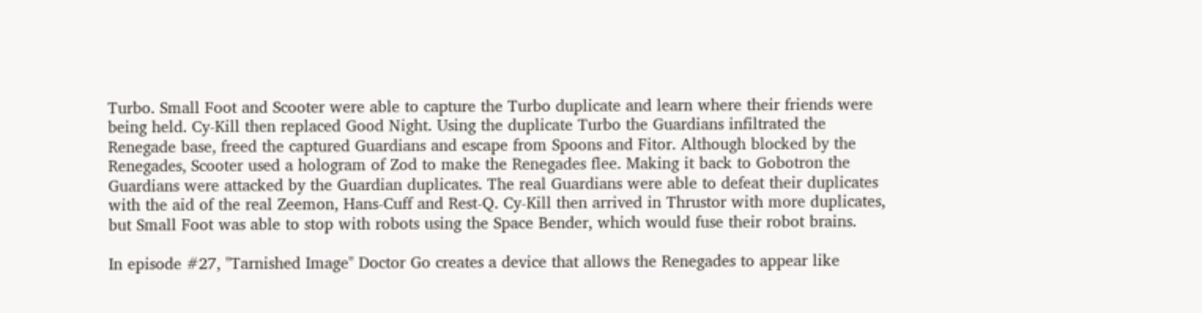Turbo. Small Foot and Scooter were able to capture the Turbo duplicate and learn where their friends were being held. Cy-Kill then replaced Good Night. Using the duplicate Turbo the Guardians infiltrated the Renegade base, freed the captured Guardians and escape from Spoons and Fitor. Although blocked by the Renegades, Scooter used a hologram of Zod to make the Renegades flee. Making it back to Gobotron the Guardians were attacked by the Guardian duplicates. The real Guardians were able to defeat their duplicates with the aid of the real Zeemon, Hans-Cuff and Rest-Q. Cy-Kill then arrived in Thrustor with more duplicates, but Small Foot was able to stop with robots using the Space Bender, which would fuse their robot brains.

In episode #27, "Tarnished Image" Doctor Go creates a device that allows the Renegades to appear like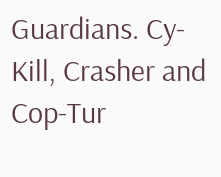Guardians. Cy-Kill, Crasher and Cop-Tur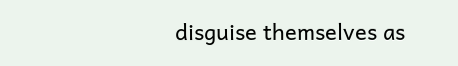disguise themselves as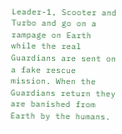Leader-1, Scooter and Turbo and go on a rampage on Earth while the real Guardians are sent on a fake rescue mission. When the Guardians return they are banished from Earth by the humans.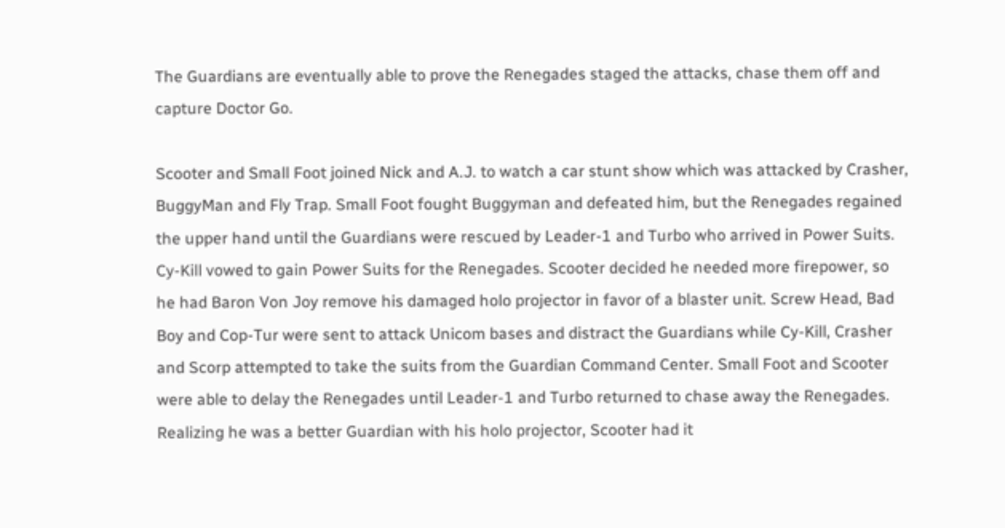The Guardians are eventually able to prove the Renegades staged the attacks, chase them off and capture Doctor Go.

Scooter and Small Foot joined Nick and A.J. to watch a car stunt show which was attacked by Crasher, BuggyMan and Fly Trap. Small Foot fought Buggyman and defeated him, but the Renegades regained the upper hand until the Guardians were rescued by Leader-1 and Turbo who arrived in Power Suits. Cy-Kill vowed to gain Power Suits for the Renegades. Scooter decided he needed more firepower, so he had Baron Von Joy remove his damaged holo projector in favor of a blaster unit. Screw Head, Bad Boy and Cop-Tur were sent to attack Unicom bases and distract the Guardians while Cy-Kill, Crasher and Scorp attempted to take the suits from the Guardian Command Center. Small Foot and Scooter were able to delay the Renegades until Leader-1 and Turbo returned to chase away the Renegades. Realizing he was a better Guardian with his holo projector, Scooter had it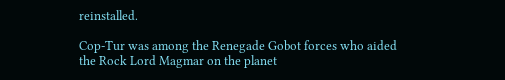reinstalled.

Cop-Tur was among the Renegade Gobot forces who aided the Rock Lord Magmar on the planet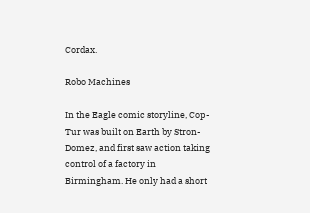Cordax.

Robo Machines

In the Eagle comic storyline, Cop-Tur was built on Earth by Stron-Domez, and first saw action taking control of a factory in Birmingham. He only had a short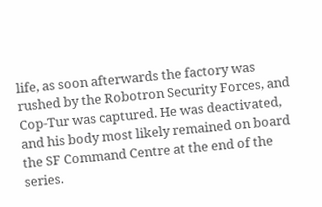life, as soon afterwards the factory was rushed by the Robotron Security Forces, and Cop-Tur was captured. He was deactivated, and his body most likely remained on board the SF Command Centre at the end of the series.